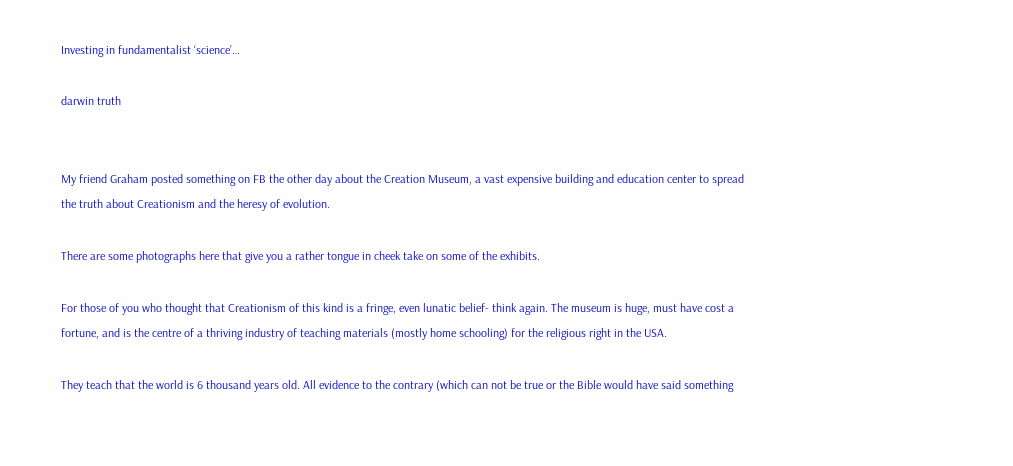Investing in fundamentalist ‘science’…

darwin truth


My friend Graham posted something on FB the other day about the Creation Museum, a vast expensive building and education center to spread the truth about Creationism and the heresy of evolution.

There are some photographs here that give you a rather tongue in cheek take on some of the exhibits.

For those of you who thought that Creationism of this kind is a fringe, even lunatic belief- think again. The museum is huge, must have cost a fortune, and is the centre of a thriving industry of teaching materials (mostly home schooling) for the religious right in the USA.

They teach that the world is 6 thousand years old. All evidence to the contrary (which can not be true or the Bible would have said something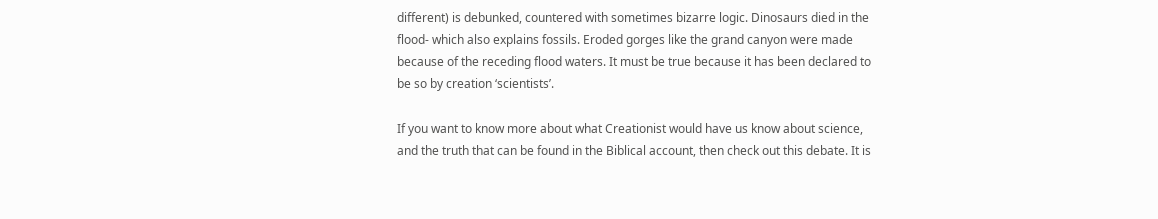different) is debunked, countered with sometimes bizarre logic. Dinosaurs died in the flood- which also explains fossils. Eroded gorges like the grand canyon were made because of the receding flood waters. It must be true because it has been declared to be so by creation ‘scientists’.

If you want to know more about what Creationist would have us know about science, and the truth that can be found in the Biblical account, then check out this debate. It is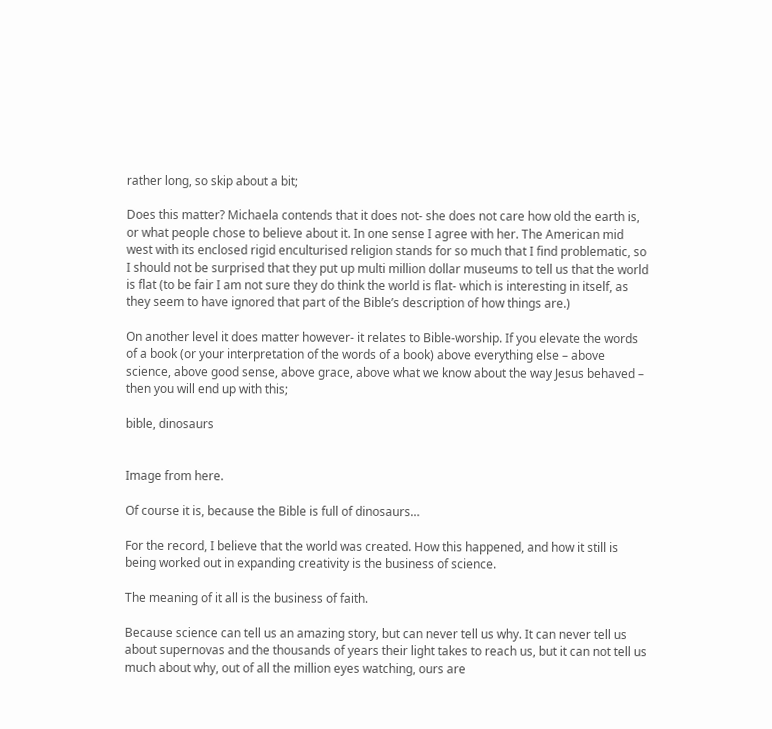rather long, so skip about a bit;

Does this matter? Michaela contends that it does not- she does not care how old the earth is, or what people chose to believe about it. In one sense I agree with her. The American mid west with its enclosed rigid enculturised religion stands for so much that I find problematic, so I should not be surprised that they put up multi million dollar museums to tell us that the world is flat (to be fair I am not sure they do think the world is flat- which is interesting in itself, as they seem to have ignored that part of the Bible’s description of how things are.)

On another level it does matter however- it relates to Bible-worship. If you elevate the words of a book (or your interpretation of the words of a book) above everything else – above science, above good sense, above grace, above what we know about the way Jesus behaved – then you will end up with this;

bible, dinosaurs


Image from here.

Of course it is, because the Bible is full of dinosaurs…

For the record, I believe that the world was created. How this happened, and how it still is being worked out in expanding creativity is the business of science.

The meaning of it all is the business of faith.

Because science can tell us an amazing story, but can never tell us why. It can never tell us about supernovas and the thousands of years their light takes to reach us, but it can not tell us much about why, out of all the million eyes watching, ours are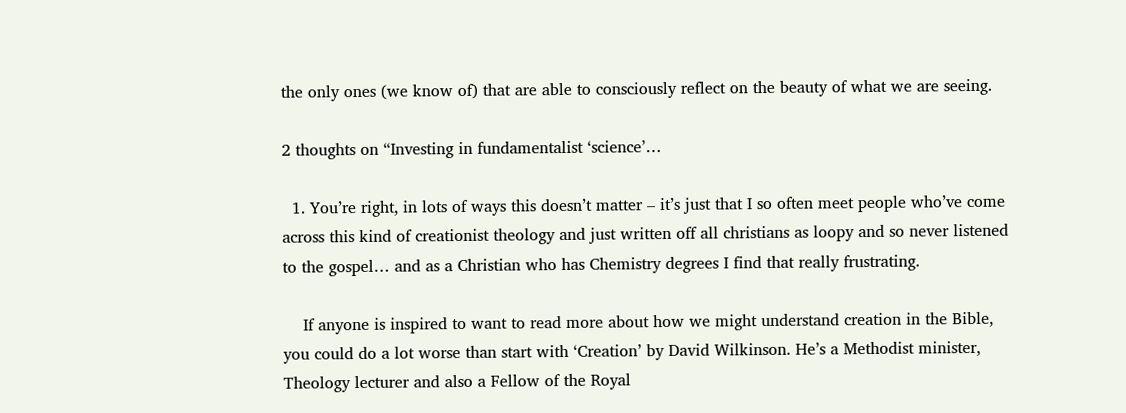the only ones (we know of) that are able to consciously reflect on the beauty of what we are seeing.

2 thoughts on “Investing in fundamentalist ‘science’…

  1. You’re right, in lots of ways this doesn’t matter – it’s just that I so often meet people who’ve come across this kind of creationist theology and just written off all christians as loopy and so never listened to the gospel… and as a Christian who has Chemistry degrees I find that really frustrating.

    If anyone is inspired to want to read more about how we might understand creation in the Bible, you could do a lot worse than start with ‘Creation’ by David Wilkinson. He’s a Methodist minister, Theology lecturer and also a Fellow of the Royal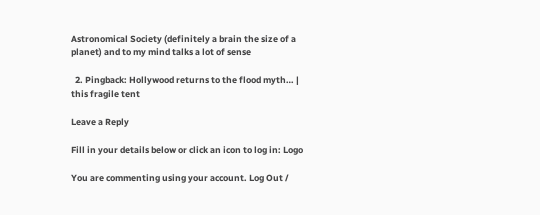Astronomical Society (definitely a brain the size of a planet) and to my mind talks a lot of sense

  2. Pingback: Hollywood returns to the flood myth… | this fragile tent

Leave a Reply

Fill in your details below or click an icon to log in: Logo

You are commenting using your account. Log Out /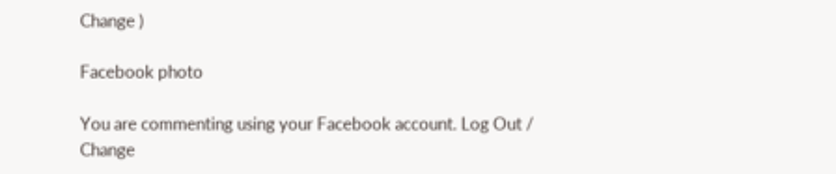Change )

Facebook photo

You are commenting using your Facebook account. Log Out /  Change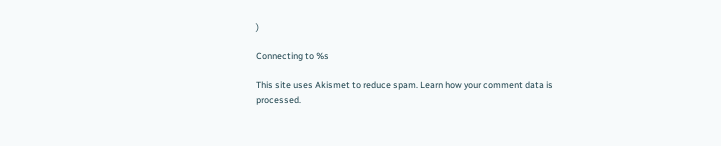)

Connecting to %s

This site uses Akismet to reduce spam. Learn how your comment data is processed.